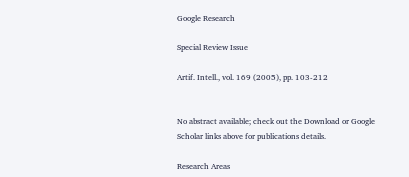Google Research

Special Review Issue

Artif. Intell., vol. 169 (2005), pp. 103-212


No abstract available; check out the Download or Google Scholar links above for publications details.

Research Areas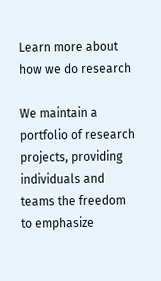Learn more about how we do research

We maintain a portfolio of research projects, providing individuals and teams the freedom to emphasize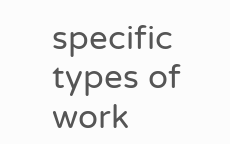specific types of work